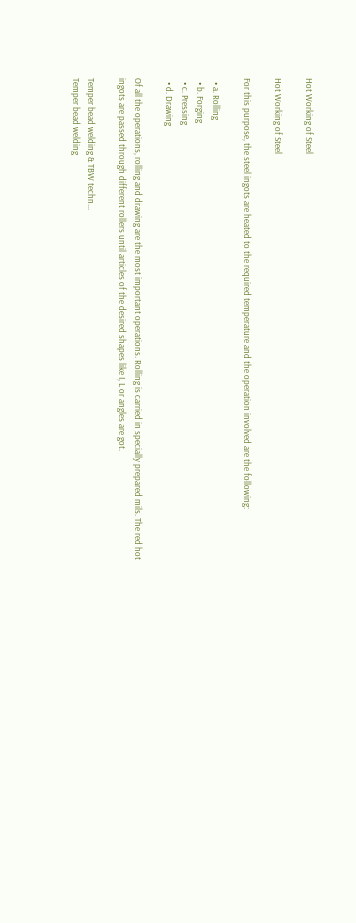Hot Working of Steel

Hot Working of Steel

For this purpose, the steel ingots are heated to the required temperature and the operation involved are the following:

  • a. Rolling
  • b. Forging
  • c. Pressing
  • d. Drawing

Of all the operations, rolling and drawing are the most important operations. Rolling is carried in specially prepared mils. The red hot ingots are passed through different rollers until articles of the desired shapes like I, L or angles are got.

Temper bead welding & TBW techn...
Temper bead welding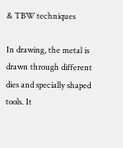& TBW techniques

In drawing, the metal is drawn through different dies and specially shaped tools. It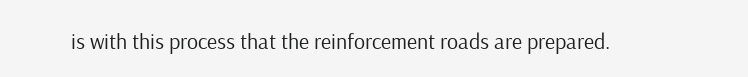is with this process that the reinforcement roads are prepared.